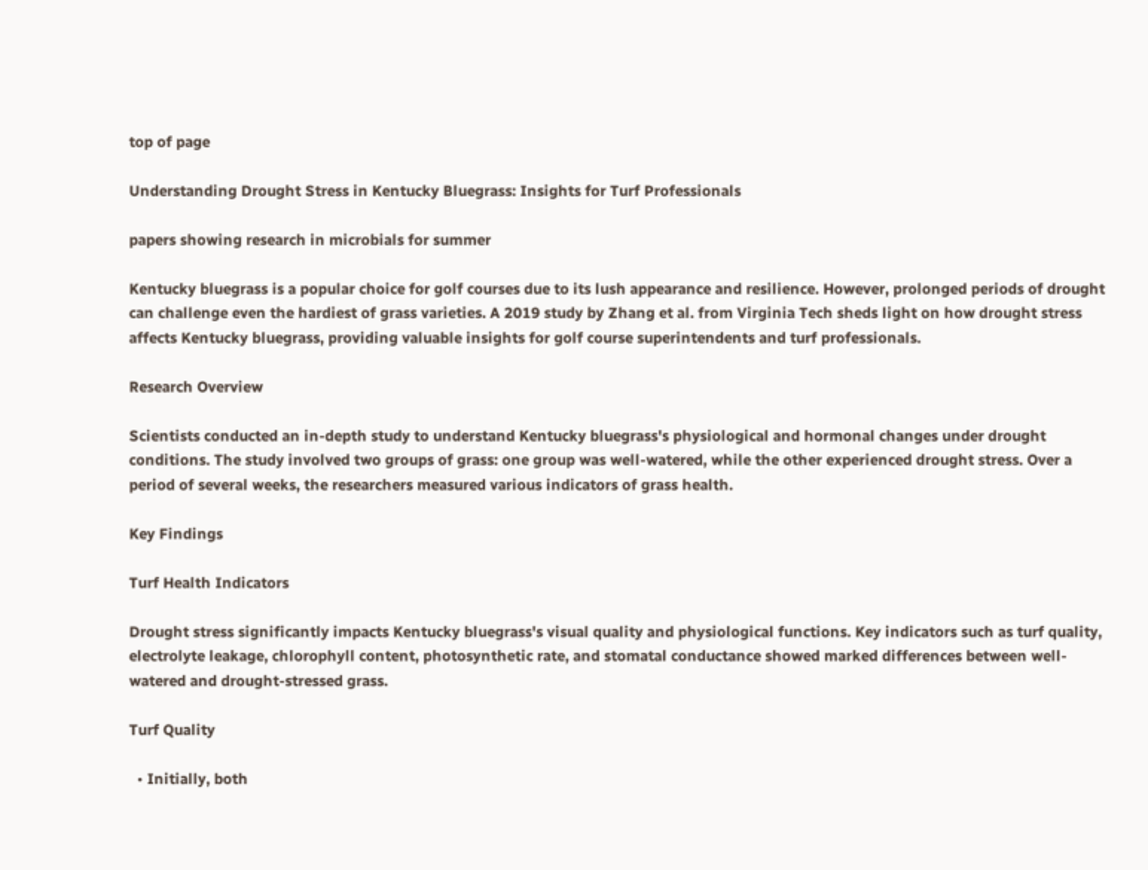top of page

Understanding Drought Stress in Kentucky Bluegrass: Insights for Turf Professionals

papers showing research in microbials for summer

Kentucky bluegrass is a popular choice for golf courses due to its lush appearance and resilience. However, prolonged periods of drought can challenge even the hardiest of grass varieties. A 2019 study by Zhang et al. from Virginia Tech sheds light on how drought stress affects Kentucky bluegrass, providing valuable insights for golf course superintendents and turf professionals.

Research Overview

Scientists conducted an in-depth study to understand Kentucky bluegrass's physiological and hormonal changes under drought conditions. The study involved two groups of grass: one group was well-watered, while the other experienced drought stress. Over a period of several weeks, the researchers measured various indicators of grass health.

Key Findings

Turf Health Indicators

Drought stress significantly impacts Kentucky bluegrass's visual quality and physiological functions. Key indicators such as turf quality, electrolyte leakage, chlorophyll content, photosynthetic rate, and stomatal conductance showed marked differences between well-watered and drought-stressed grass.

Turf Quality

  • Initially, both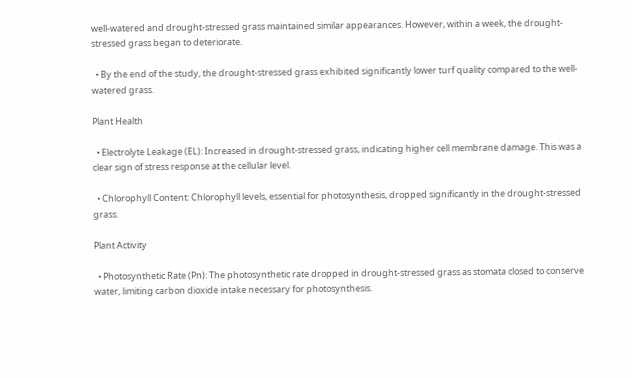well-watered and drought-stressed grass maintained similar appearances. However, within a week, the drought-stressed grass began to deteriorate.

  • By the end of the study, the drought-stressed grass exhibited significantly lower turf quality compared to the well-watered grass.

Plant Health

  • Electrolyte Leakage (EL): Increased in drought-stressed grass, indicating higher cell membrane damage. This was a clear sign of stress response at the cellular level.

  • Chlorophyll Content: Chlorophyll levels, essential for photosynthesis, dropped significantly in the drought-stressed grass.

Plant Activity

  • Photosynthetic Rate (Pn): The photosynthetic rate dropped in drought-stressed grass as stomata closed to conserve water, limiting carbon dioxide intake necessary for photosynthesis.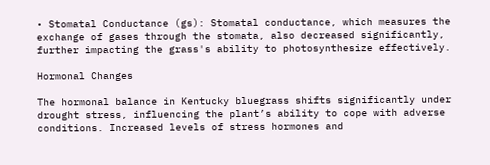• Stomatal Conductance (gs): Stomatal conductance, which measures the exchange of gases through the stomata, also decreased significantly, further impacting the grass's ability to photosynthesize effectively.

Hormonal Changes

The hormonal balance in Kentucky bluegrass shifts significantly under drought stress, influencing the plant’s ability to cope with adverse conditions. Increased levels of stress hormones and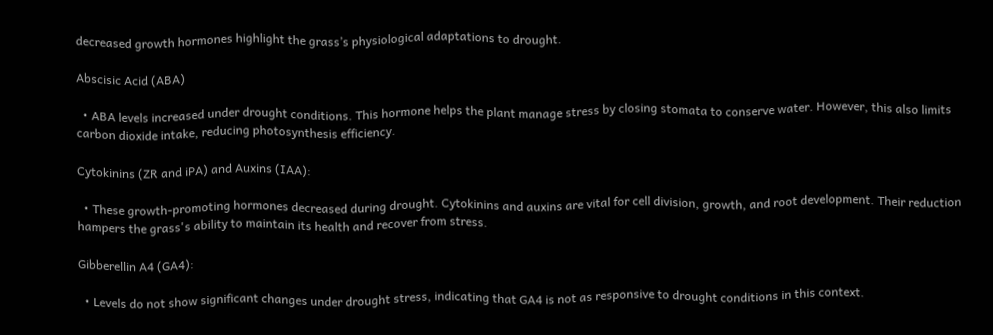decreased growth hormones highlight the grass’s physiological adaptations to drought.

Abscisic Acid (ABA)

  • ABA levels increased under drought conditions. This hormone helps the plant manage stress by closing stomata to conserve water. However, this also limits carbon dioxide intake, reducing photosynthesis efficiency.

Cytokinins (ZR and iPA) and Auxins (IAA):

  • These growth-promoting hormones decreased during drought. Cytokinins and auxins are vital for cell division, growth, and root development. Their reduction hampers the grass's ability to maintain its health and recover from stress.

Gibberellin A4 (GA4):

  • Levels do not show significant changes under drought stress, indicating that GA4 is not as responsive to drought conditions in this context.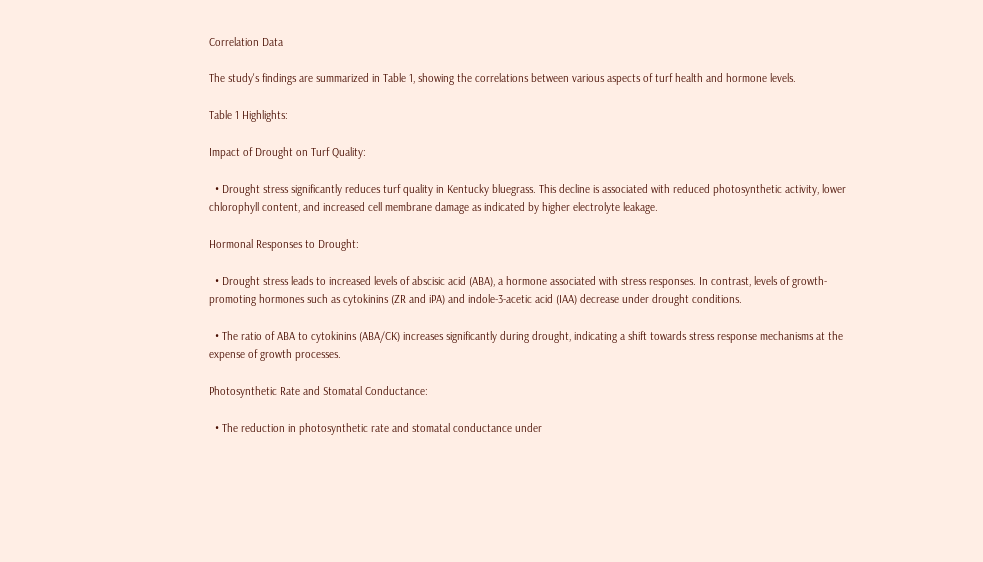Correlation Data

The study's findings are summarized in Table 1, showing the correlations between various aspects of turf health and hormone levels.

Table 1 Highlights:

Impact of Drought on Turf Quality:

  • Drought stress significantly reduces turf quality in Kentucky bluegrass. This decline is associated with reduced photosynthetic activity, lower chlorophyll content, and increased cell membrane damage as indicated by higher electrolyte leakage.

Hormonal Responses to Drought:

  • Drought stress leads to increased levels of abscisic acid (ABA), a hormone associated with stress responses. In contrast, levels of growth-promoting hormones such as cytokinins (ZR and iPA) and indole-3-acetic acid (IAA) decrease under drought conditions.

  • The ratio of ABA to cytokinins (ABA/CK) increases significantly during drought, indicating a shift towards stress response mechanisms at the expense of growth processes.

Photosynthetic Rate and Stomatal Conductance:

  • The reduction in photosynthetic rate and stomatal conductance under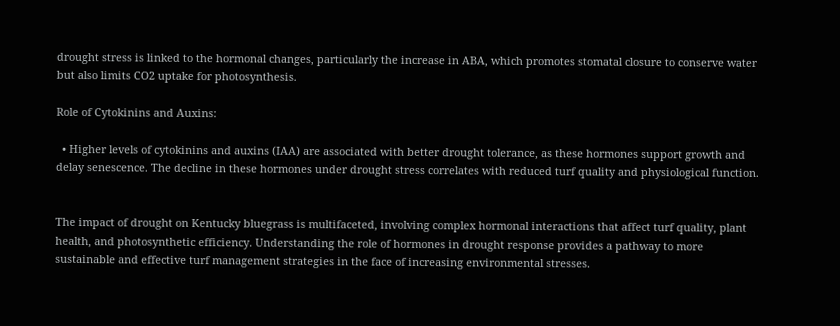drought stress is linked to the hormonal changes, particularly the increase in ABA, which promotes stomatal closure to conserve water but also limits CO2 uptake for photosynthesis.

Role of Cytokinins and Auxins:

  • Higher levels of cytokinins and auxins (IAA) are associated with better drought tolerance, as these hormones support growth and delay senescence. The decline in these hormones under drought stress correlates with reduced turf quality and physiological function.


The impact of drought on Kentucky bluegrass is multifaceted, involving complex hormonal interactions that affect turf quality, plant health, and photosynthetic efficiency. Understanding the role of hormones in drought response provides a pathway to more sustainable and effective turf management strategies in the face of increasing environmental stresses.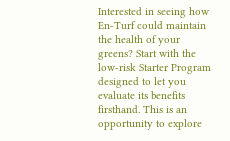Interested in seeing how En-Turf could maintain the health of your greens? Start with the low-risk Starter Program designed to let you evaluate its benefits firsthand. This is an opportunity to explore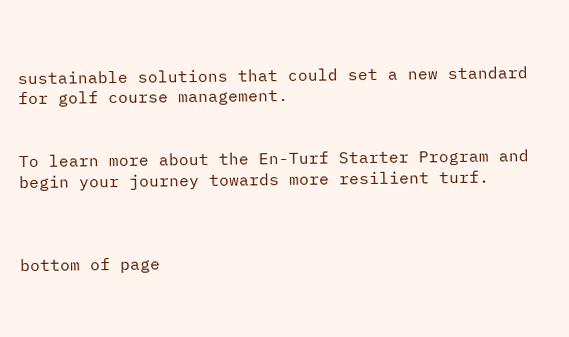sustainable solutions that could set a new standard for golf course management.


To learn more about the En-Turf Starter Program and begin your journey towards more resilient turf.



bottom of page